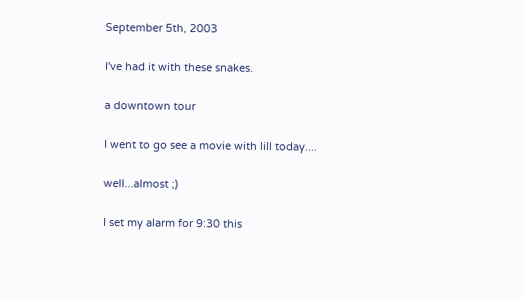September 5th, 2003

I've had it with these snakes.

a downtown tour

I went to go see a movie with lill today....

well...almost ;)

I set my alarm for 9:30 this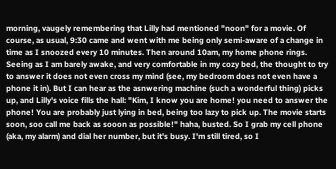morning, vaugely remembering that Lilly had mentioned "noon" for a movie. Of course, as usual, 9:30 came and went with me being only semi-aware of a change in time as I snoozed every 10 minutes. Then around 10am, my home phone rings. Seeing as I am barely awake, and very comfortable in my cozy bed, the thought to try to answer it does not even cross my mind (see, my bedroom does not even have a phone it in). But I can hear as the asnwering machine (such a wonderful thing) picks up, and Lilly's voice fills the hall: "Kim, I know you are home! you need to answer the phone! You are probably just lying in bed, being too lazy to pick up. The movie starts soon, soo call me back as sooon as possible!" haha, busted. So I grab my cell phone (aka, my alarm) and dial her number, but it's busy. I'm still tired, so I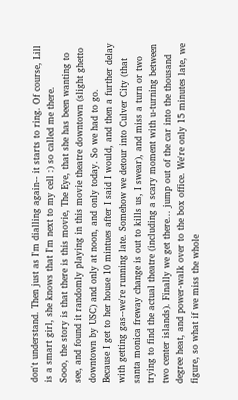don't understand. Then just as I'm dialling again-- it starts to ring. Of course, Lill is a smart girl, she knows that I'm next to my cell :) so called me there.
Sooo, the story is that there is this movie, The Eye, that she has been wanting to see, and found it randomly playing in this movie theatre downtown (slight ghetto downtown by USC) and only at noon, and only today. So we had to go.
Because I get to her house 10 mintues after I said I would, and then a further delay with getting gas--we're running late. Somehow we detour into Culver City (that santa monica freway change is out to kills us, I swear), and miss a turn or two trying to find the actual theatre (including a scary moment with u-turning between two center islands). Finally we get there... jump out of the car into the thousand degree heat, and power-walk over to the box office. We're only 15 minutes late, we figure, so what if we miss the whole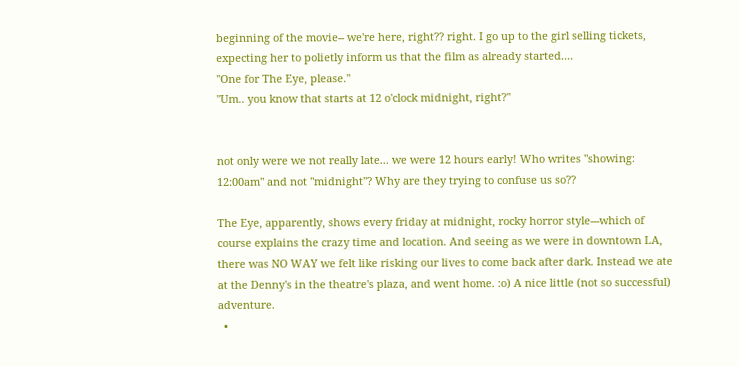beginning of the movie-- we're here, right?? right. I go up to the girl selling tickets, expecting her to polietly inform us that the film as already started....
"One for The Eye, please."
"Um.. you know that starts at 12 o'clock midnight, right?"


not only were we not really late... we were 12 hours early! Who writes "showing: 12:00am" and not "midnight"? Why are they trying to confuse us so??

The Eye, apparently, shows every friday at midnight, rocky horror style---which of course explains the crazy time and location. And seeing as we were in downtown LA, there was NO WAY we felt like risking our lives to come back after dark. Instead we ate at the Denny's in the theatre's plaza, and went home. :o) A nice little (not so successful) adventure.
  •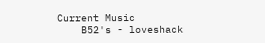Current Music
    B52's - loveshack